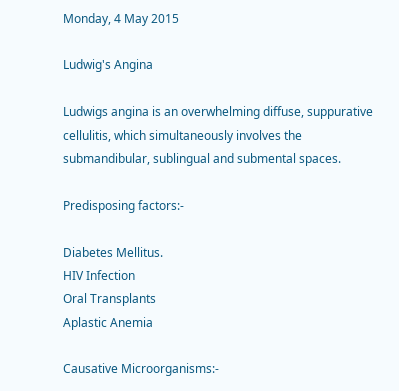Monday, 4 May 2015

Ludwig's Angina

Ludwigs angina is an overwhelming diffuse, suppurative cellulitis, which simultaneously involves the submandibular, sublingual and submental spaces.

Predisposing factors:-

Diabetes Mellitus.
HIV Infection
Oral Transplants
Aplastic Anemia

Causative Microorganisms:-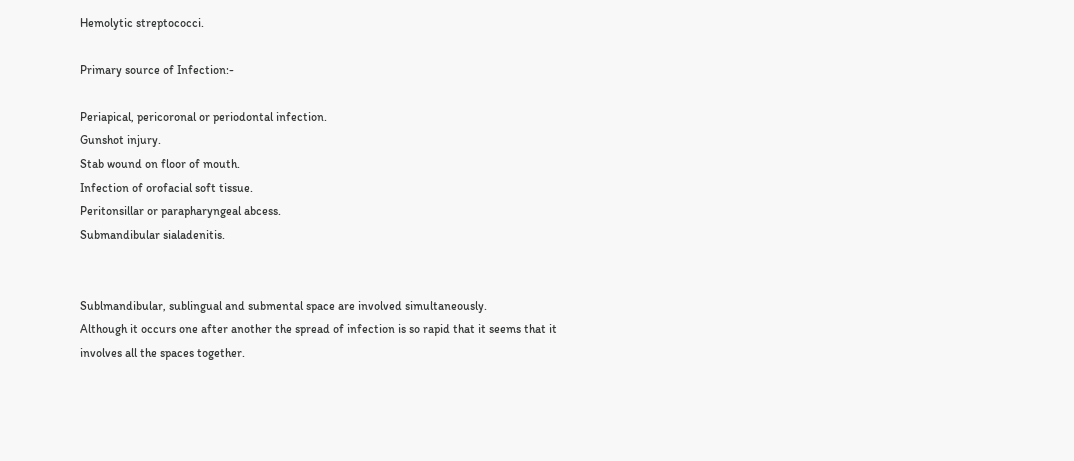Hemolytic streptococci.

Primary source of Infection:-

Periapical, pericoronal or periodontal infection.
Gunshot injury.
Stab wound on floor of mouth.
Infection of orofacial soft tissue.
Peritonsillar or parapharyngeal abcess.
Submandibular sialadenitis.


Sublmandibular, sublingual and submental space are involved simultaneously.
Although it occurs one after another the spread of infection is so rapid that it seems that it involves all the spaces together.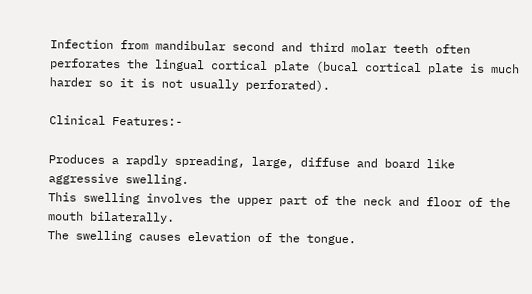Infection from mandibular second and third molar teeth often perforates the lingual cortical plate (bucal cortical plate is much harder so it is not usually perforated).

Clinical Features:-

Produces a rapdly spreading, large, diffuse and board like aggressive swelling.
This swelling involves the upper part of the neck and floor of the mouth bilaterally.
The swelling causes elevation of the tongue.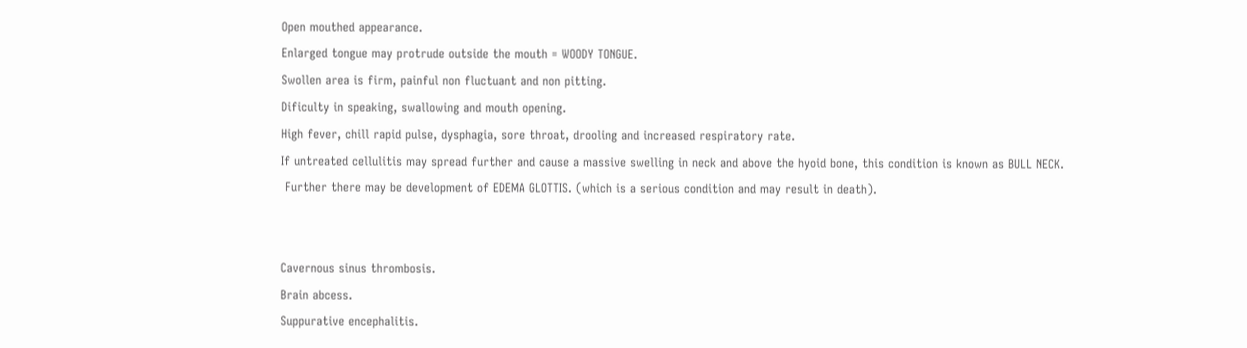Open mouthed appearance.
Enlarged tongue may protrude outside the mouth = WOODY TONGUE.
Swollen area is firm, painful non fluctuant and non pitting.
Dificulty in speaking, swallowing and mouth opening.
High fever, chill rapid pulse, dysphagia, sore throat, drooling and increased respiratory rate.
If untreated cellulitis may spread further and cause a massive swelling in neck and above the hyoid bone, this condition is known as BULL NECK.
 Further there may be development of EDEMA GLOTTIS. (which is a serious condition and may result in death).


Cavernous sinus thrombosis.
Brain abcess.
Suppurative encephalitis.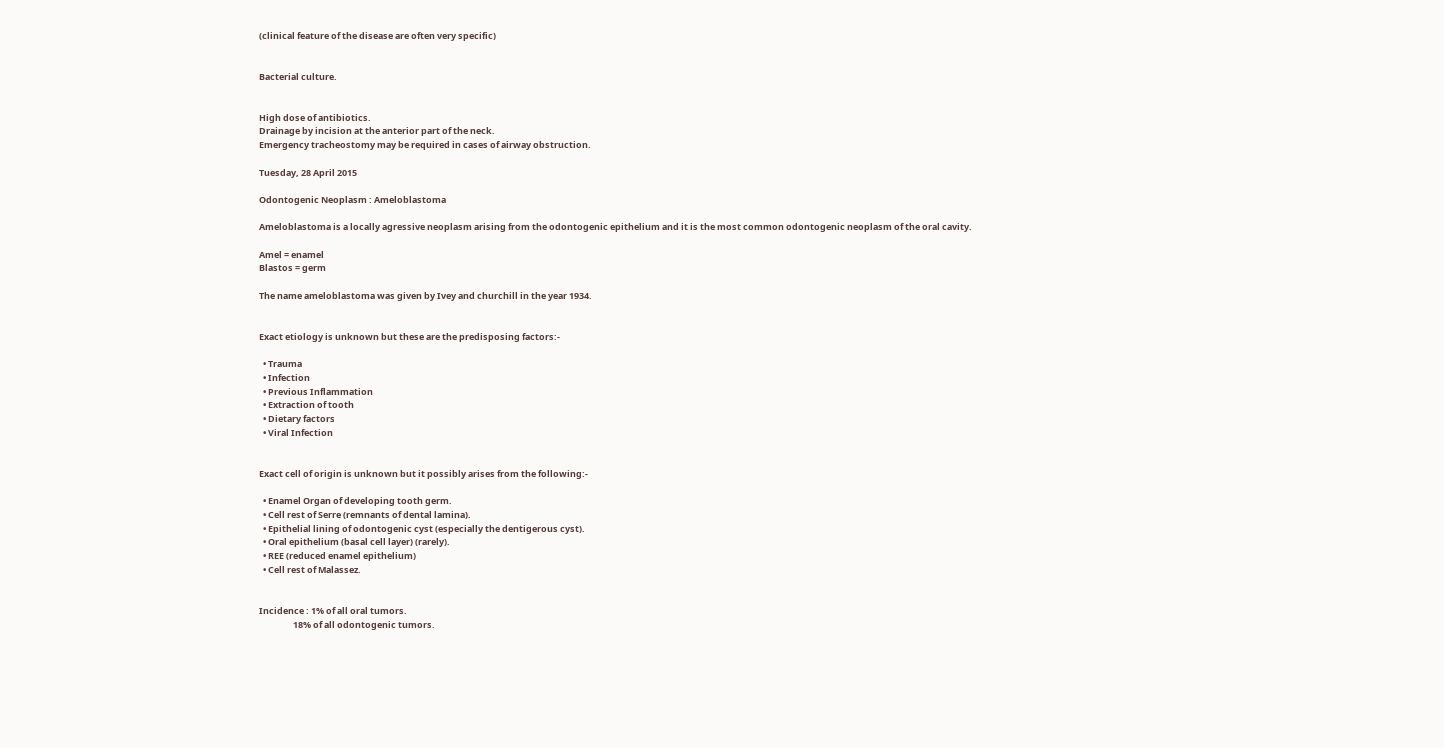(clinical feature of the disease are often very specific)


Bacterial culture.


High dose of antibiotics.
Drainage by incision at the anterior part of the neck.
Emergency tracheostomy may be required in cases of airway obstruction.

Tuesday, 28 April 2015

Odontogenic Neoplasm : Ameloblastoma

Ameloblastoma is a locally agressive neoplasm arising from the odontogenic epithelium and it is the most common odontogenic neoplasm of the oral cavity.

Amel = enamel
Blastos = germ

The name ameloblastoma was given by Ivey and churchill in the year 1934.


Exact etiology is unknown but these are the predisposing factors:-

  • Trauma
  • Infection
  • Previous Inflammation
  • Extraction of tooth
  • Dietary factors
  • Viral Infection


Exact cell of origin is unknown but it possibly arises from the following:-

  • Enamel Organ of developing tooth germ.
  • Cell rest of Serre (remnants of dental lamina).
  • Epithelial lining of odontogenic cyst (especially the dentigerous cyst).
  • Oral epithelium (basal cell layer) (rarely).
  • REE (reduced enamel epithelium)
  • Cell rest of Malassez.


Incidence : 1% of all oral tumors.
                 18% of all odontogenic tumors.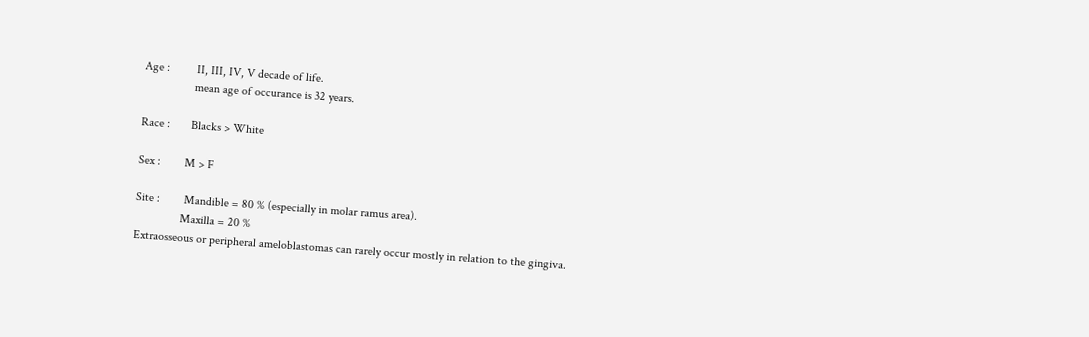Age :         II, III, IV, V decade of life.
                 mean age of occurance is 32 years.

Race :       Blacks > White

Sex :        M > F

Site :        Mandible = 80 % (especially in molar ramus area).
               Maxilla = 20 %
Extraosseous or peripheral ameloblastomas can rarely occur mostly in relation to the gingiva.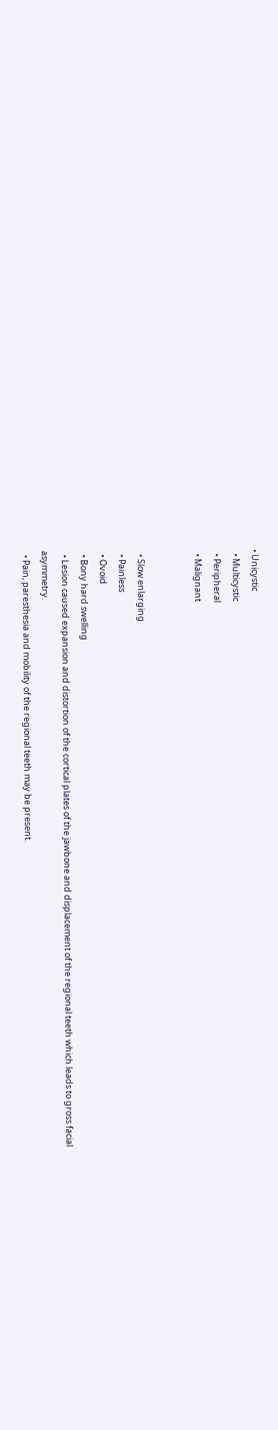• Unicystic
  • Multicystic
  • Peripheral
  • Malignant


  • Slow enlarging
  • Painless
  • Ovoid
  • Bony hard swelling
  • Lesion caused expansion and distortion of the cortical plates of the jawbone and displacement of the regional teeth which leads to gross facial asymmetry.
  • Pain, paresthesia and mobility of the regional teeth may be present.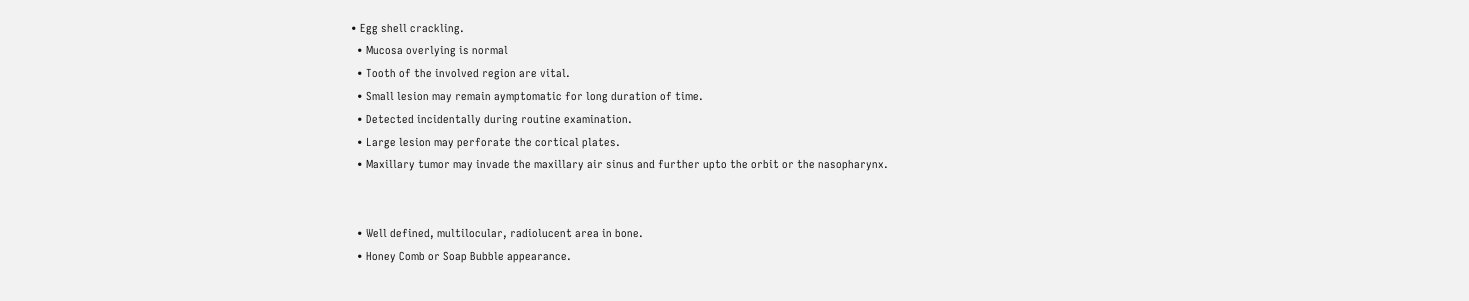• Egg shell crackling.
  • Mucosa overlying is normal
  • Tooth of the involved region are vital.
  • Small lesion may remain aymptomatic for long duration of time.
  • Detected incidentally during routine examination.
  • Large lesion may perforate the cortical plates.
  • Maxillary tumor may invade the maxillary air sinus and further upto the orbit or the nasopharynx.


  • Well defined, multilocular, radiolucent area in bone.
  • Honey Comb or Soap Bubble appearance.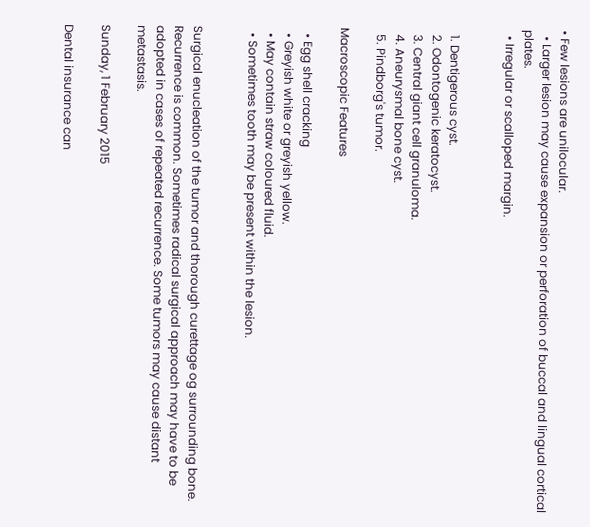• Few lesions are unilocular.
  • Larger lesion may cause expansion or perforation of buccal and lingual cortical plates.
  • Irregular or scalloped margin.


  1. Dentigerous cyst.
  2. Odontogenic keratocyst.
  3. Central giant cell granuloma.
  4. Aneurysmal bone cyst.
  5. Pindborg's tumor.

Macroscopic Features

  • Egg shell cracking
  • Greyish white or greyish yellow.
  • May contain straw coloured fluid.
  • Sometimes tooth may be present within the lesion.


Surgical enucleation of the tumor and thorough curettage og surrounding bone. Recurrence is common. Sometimes radical surgical approach may have to be adopted in cases of repeated recurrence. Some tumors may cause distant metastasis.

Sunday, 1 February 2015

Dental insurance can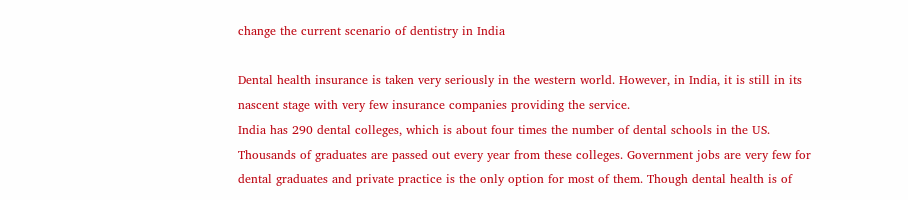change the current scenario of dentistry in India

Dental health insurance is taken very seriously in the western world. However, in India, it is still in its nascent stage with very few insurance companies providing the service.
India has 290 dental colleges, which is about four times the number of dental schools in the US. Thousands of graduates are passed out every year from these colleges. Government jobs are very few for dental graduates and private practice is the only option for most of them. Though dental health is of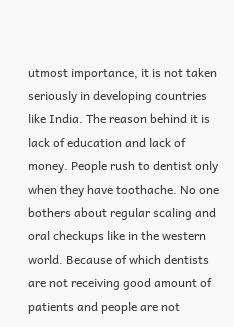utmost importance, it is not taken seriously in developing countries like India. The reason behind it is lack of education and lack of money. People rush to dentist only when they have toothache. No one bothers about regular scaling and oral checkups like in the western world. Because of which dentists are not receiving good amount of patients and people are not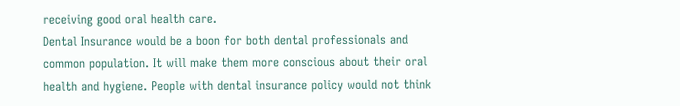receiving good oral health care.
Dental Insurance would be a boon for both dental professionals and common population. It will make them more conscious about their oral health and hygiene. People with dental insurance policy would not think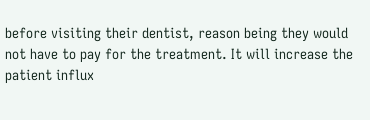before visiting their dentist, reason being they would not have to pay for the treatment. It will increase the patient influx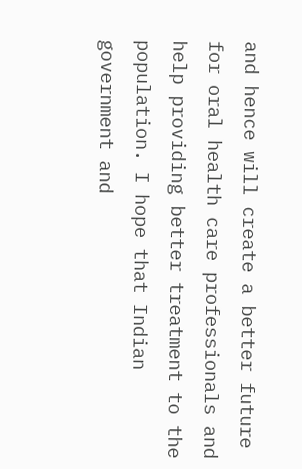and hence will create a better future for oral health care professionals and help providing better treatment to the population. I hope that Indian government and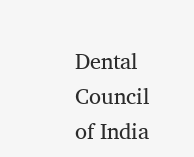Dental Council of India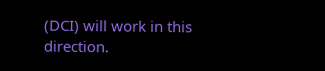(DCI) will work in this direction.